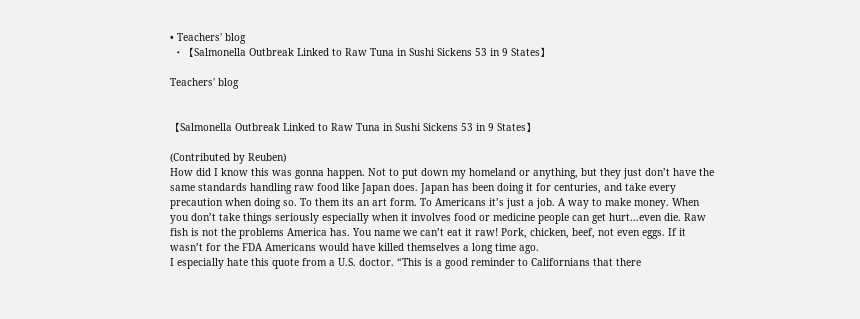• Teachers' blog
  • 【Salmonella Outbreak Linked to Raw Tuna in Sushi Sickens 53 in 9 States】

Teachers' blog


【Salmonella Outbreak Linked to Raw Tuna in Sushi Sickens 53 in 9 States】

(Contributed by Reuben)
How did I know this was gonna happen. Not to put down my homeland or anything, but they just don’t have the same standards handling raw food like Japan does. Japan has been doing it for centuries, and take every precaution when doing so. To them its an art form. To Americans it’s just a job. A way to make money. When you don’t take things seriously especially when it involves food or medicine people can get hurt…even die. Raw fish is not the problems America has. You name we can’t eat it raw! Pork, chicken, beef, not even eggs. If it wasn’t for the FDA Americans would have killed themselves a long time ago.
I especially hate this quote from a U.S. doctor. “This is a good reminder to Californians that there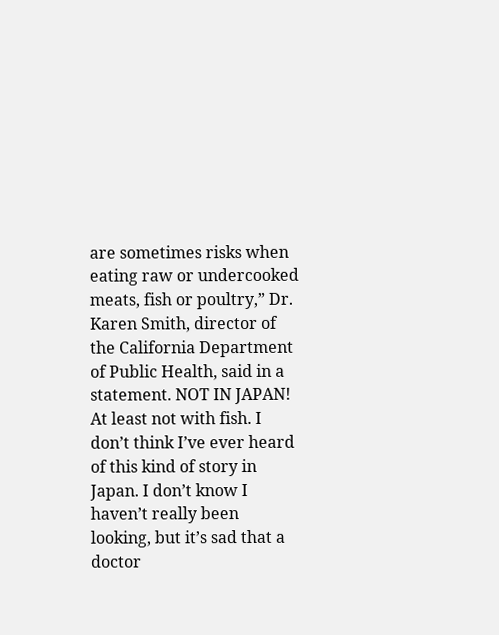are sometimes risks when eating raw or undercooked meats, fish or poultry,” Dr. Karen Smith, director of the California Department of Public Health, said in a statement. NOT IN JAPAN! At least not with fish. I don’t think I’ve ever heard of this kind of story in Japan. I don’t know I haven’t really been looking, but it’s sad that a doctor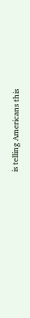is telling Americans this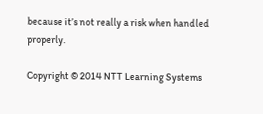because it’s not really a risk when handled properly.

Copyright © 2014 NTT Learning Systems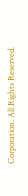Corporation. All Rights Reserved.